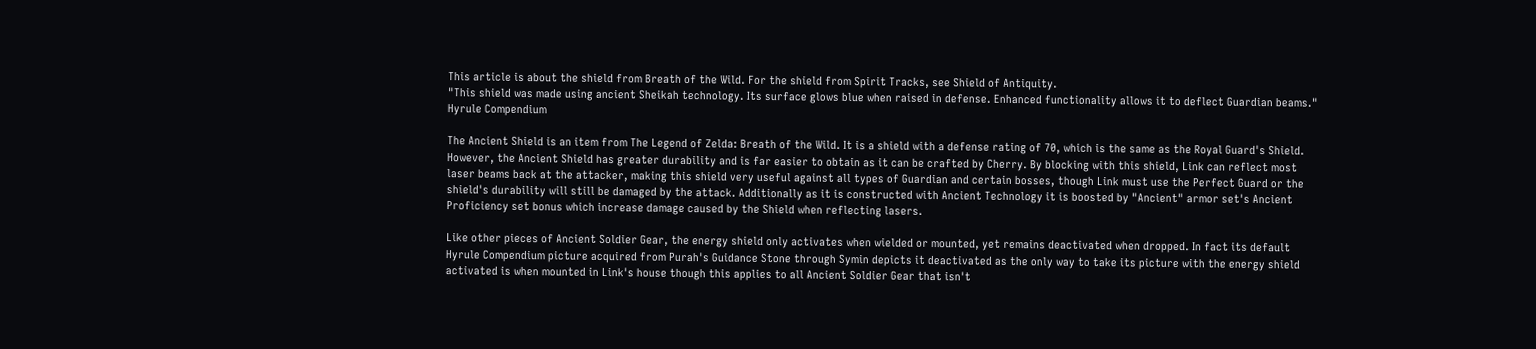This article is about the shield from Breath of the Wild. For the shield from Spirit Tracks, see Shield of Antiquity.
"This shield was made using ancient Sheikah technology. Its surface glows blue when raised in defense. Enhanced functionality allows it to deflect Guardian beams."
Hyrule Compendium

The Ancient Shield is an item from The Legend of Zelda: Breath of the Wild. It is a shield with a defense rating of 70, which is the same as the Royal Guard's Shield. However, the Ancient Shield has greater durability and is far easier to obtain as it can be crafted by Cherry. By blocking with this shield, Link can reflect most laser beams back at the attacker, making this shield very useful against all types of Guardian and certain bosses, though Link must use the Perfect Guard or the shield's durability will still be damaged by the attack. Additionally as it is constructed with Ancient Technology it is boosted by "Ancient" armor set's Ancient Proficiency set bonus which increase damage caused by the Shield when reflecting lasers.

Like other pieces of Ancient Soldier Gear, the energy shield only activates when wielded or mounted, yet remains deactivated when dropped. In fact its default Hyrule Compendium picture acquired from Purah's Guidance Stone through Symin depicts it deactivated as the only way to take its picture with the energy shield activated is when mounted in Link's house though this applies to all Ancient Soldier Gear that isn't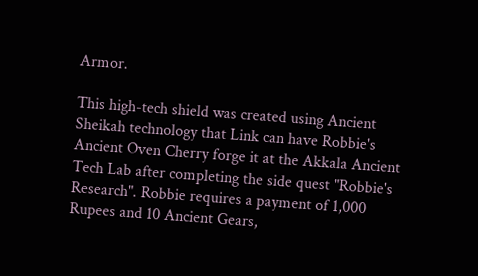Armor.

This high-tech shield was created using Ancient Sheikah technology that Link can have Robbie's Ancient Oven Cherry forge it at the Akkala Ancient Tech Lab after completing the side quest "Robbie's Research". Robbie requires a payment of 1,000 Rupees and 10 Ancient Gears,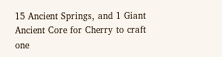15 Ancient Springs, and 1 Giant Ancient Core for Cherry to craft one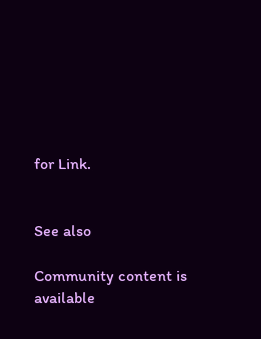for Link.


See also

Community content is available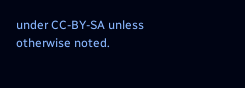under CC-BY-SA unless otherwise noted.